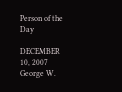Person of the Day

DECEMBER 10, 2007
George W.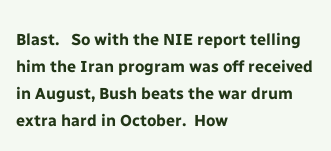Blast.   So with the NIE report telling him the Iran program was off received in August, Bush beats the war drum extra hard in October.  How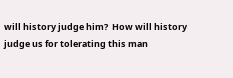will history judge him?  How will history judge us for tolerating this man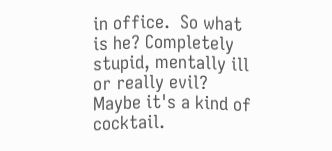in office.  So what is he? Completely stupid, mentally ill or really evil?  Maybe it's a kind of cocktail.